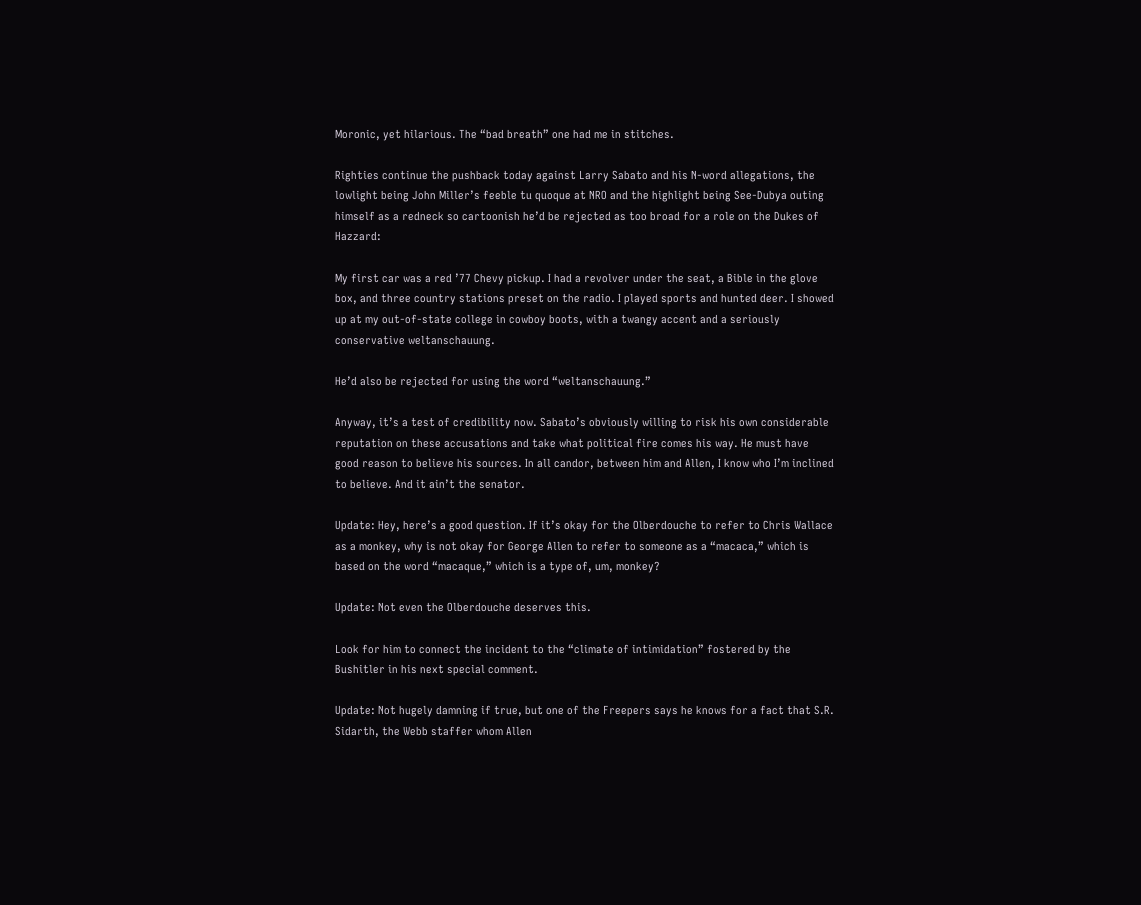Moronic, yet hilarious. The “bad breath” one had me in stitches.

Righties continue the pushback today against Larry Sabato and his N-word allegations, the lowlight being John Miller’s feeble tu quoque at NRO and the highlight being See-Dubya outing himself as a redneck so cartoonish he’d be rejected as too broad for a role on the Dukes of Hazzard:

My first car was a red ’77 Chevy pickup. I had a revolver under the seat, a Bible in the glove box, and three country stations preset on the radio. I played sports and hunted deer. I showed up at my out-of-state college in cowboy boots, with a twangy accent and a seriously conservative weltanschauung.

He’d also be rejected for using the word “weltanschauung.”

Anyway, it’s a test of credibility now. Sabato’s obviously willing to risk his own considerable reputation on these accusations and take what political fire comes his way. He must have good reason to believe his sources. In all candor, between him and Allen, I know who I’m inclined to believe. And it ain’t the senator.

Update: Hey, here’s a good question. If it’s okay for the Olberdouche to refer to Chris Wallace as a monkey, why is not okay for George Allen to refer to someone as a “macaca,” which is based on the word “macaque,” which is a type of, um, monkey?

Update: Not even the Olberdouche deserves this.

Look for him to connect the incident to the “climate of intimidation” fostered by the Bushitler in his next special comment.

Update: Not hugely damning if true, but one of the Freepers says he knows for a fact that S.R. Sidarth, the Webb staffer whom Allen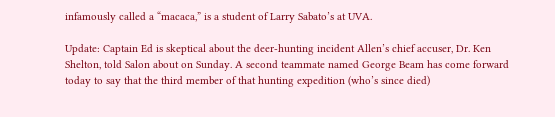infamously called a “macaca,” is a student of Larry Sabato’s at UVA.

Update: Captain Ed is skeptical about the deer-hunting incident Allen’s chief accuser, Dr. Ken Shelton, told Salon about on Sunday. A second teammate named George Beam has come forward today to say that the third member of that hunting expedition (who’s since died)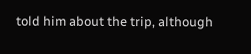told him about the trip, although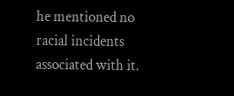he mentioned no racial incidents associated with it.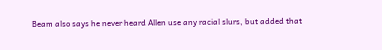Beam also says he never heard Allen use any racial slurs, but added that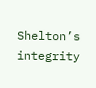Shelton’s integrity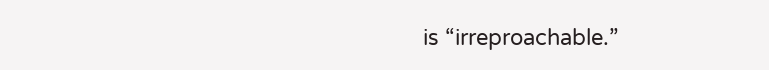is “irreproachable.”